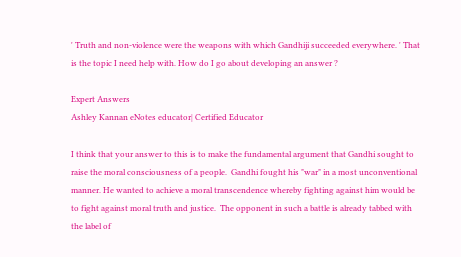' Truth and non-violence were the weapons with which Gandhiji succeeded everywhere. ' That is the topic I need help with. How do I go about developing an answer ?

Expert Answers
Ashley Kannan eNotes educator| Certified Educator

I think that your answer to this is to make the fundamental argument that Gandhi sought to raise the moral consciousness of a people.  Gandhi fought his "war" in a most unconventional manner. He wanted to achieve a moral transcendence whereby fighting against him would be to fight against moral truth and justice.  The opponent in such a battle is already tabbed with the label of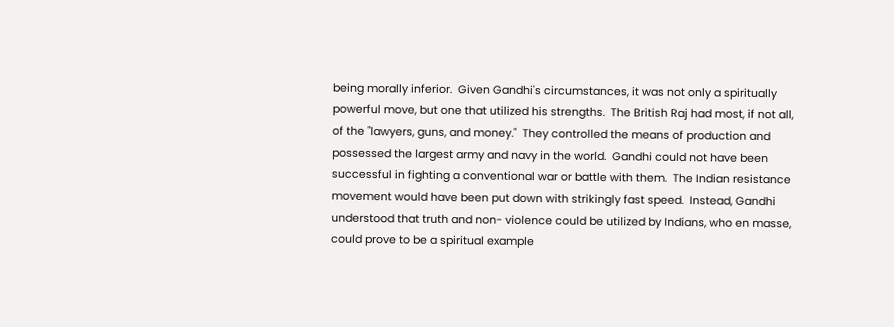being morally inferior.  Given Gandhi's circumstances, it was not only a spiritually powerful move, but one that utilized his strengths.  The British Raj had most, if not all, of the "lawyers, guns, and money."  They controlled the means of production and possessed the largest army and navy in the world.  Gandhi could not have been successful in fighting a conventional war or battle with them.  The Indian resistance movement would have been put down with strikingly fast speed.  Instead, Gandhi understood that truth and non- violence could be utilized by Indians, who en masse, could prove to be a spiritual example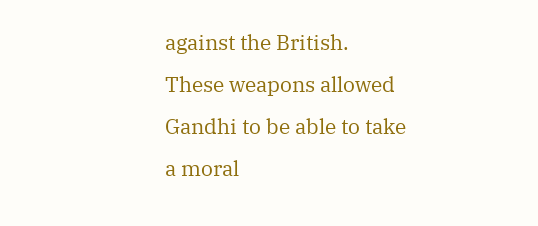against the British.  These weapons allowed Gandhi to be able to take a moral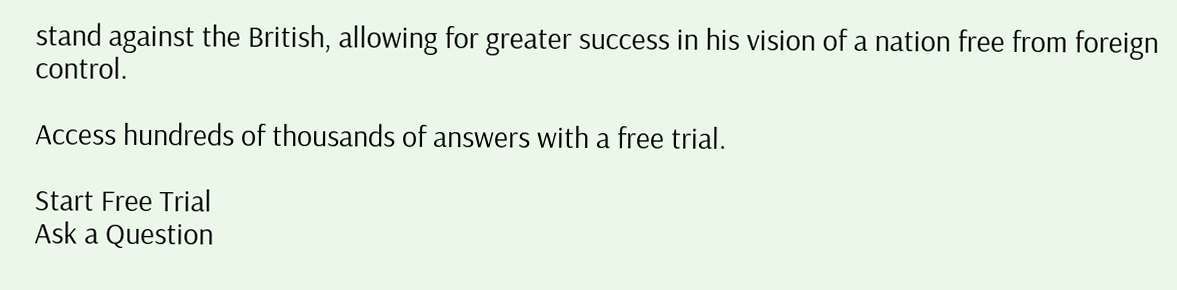stand against the British, allowing for greater success in his vision of a nation free from foreign control.

Access hundreds of thousands of answers with a free trial.

Start Free Trial
Ask a Question